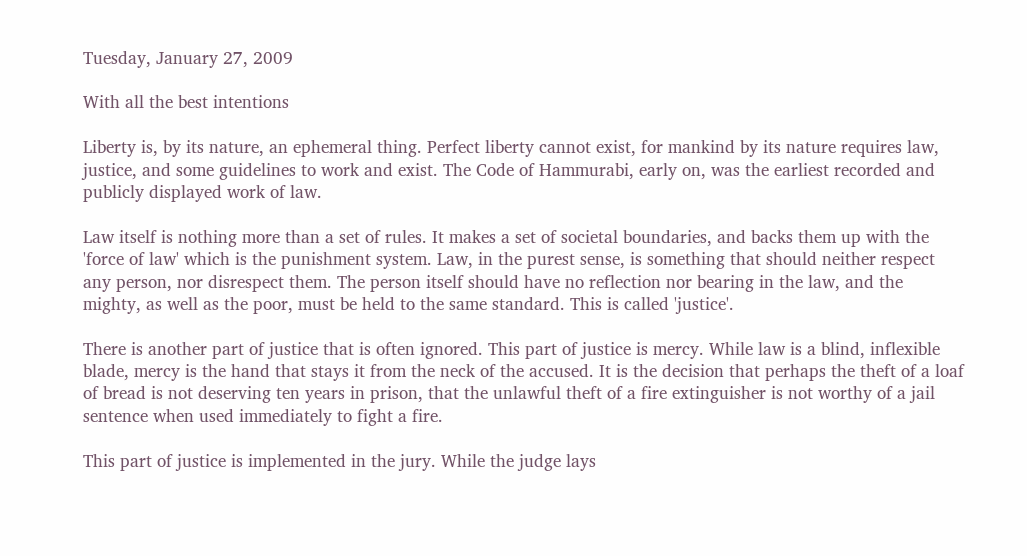Tuesday, January 27, 2009

With all the best intentions

Liberty is, by its nature, an ephemeral thing. Perfect liberty cannot exist, for mankind by its nature requires law, justice, and some guidelines to work and exist. The Code of Hammurabi, early on, was the earliest recorded and publicly displayed work of law.

Law itself is nothing more than a set of rules. It makes a set of societal boundaries, and backs them up with the 'force of law' which is the punishment system. Law, in the purest sense, is something that should neither respect any person, nor disrespect them. The person itself should have no reflection nor bearing in the law, and the mighty, as well as the poor, must be held to the same standard. This is called 'justice'.

There is another part of justice that is often ignored. This part of justice is mercy. While law is a blind, inflexible blade, mercy is the hand that stays it from the neck of the accused. It is the decision that perhaps the theft of a loaf of bread is not deserving ten years in prison, that the unlawful theft of a fire extinguisher is not worthy of a jail sentence when used immediately to fight a fire.

This part of justice is implemented in the jury. While the judge lays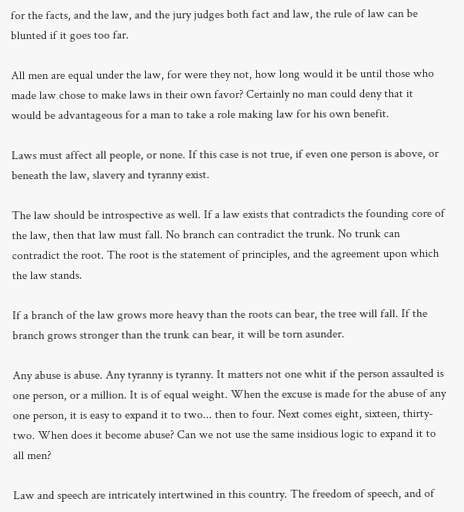for the facts, and the law, and the jury judges both fact and law, the rule of law can be blunted if it goes too far.

All men are equal under the law, for were they not, how long would it be until those who made law chose to make laws in their own favor? Certainly no man could deny that it would be advantageous for a man to take a role making law for his own benefit.

Laws must affect all people, or none. If this case is not true, if even one person is above, or beneath the law, slavery and tyranny exist.

The law should be introspective as well. If a law exists that contradicts the founding core of the law, then that law must fall. No branch can contradict the trunk. No trunk can contradict the root. The root is the statement of principles, and the agreement upon which the law stands.

If a branch of the law grows more heavy than the roots can bear, the tree will fall. If the branch grows stronger than the trunk can bear, it will be torn asunder.

Any abuse is abuse. Any tyranny is tyranny. It matters not one whit if the person assaulted is one person, or a million. It is of equal weight. When the excuse is made for the abuse of any one person, it is easy to expand it to two... then to four. Next comes eight, sixteen, thirty-two. When does it become abuse? Can we not use the same insidious logic to expand it to all men?

Law and speech are intricately intertwined in this country. The freedom of speech, and of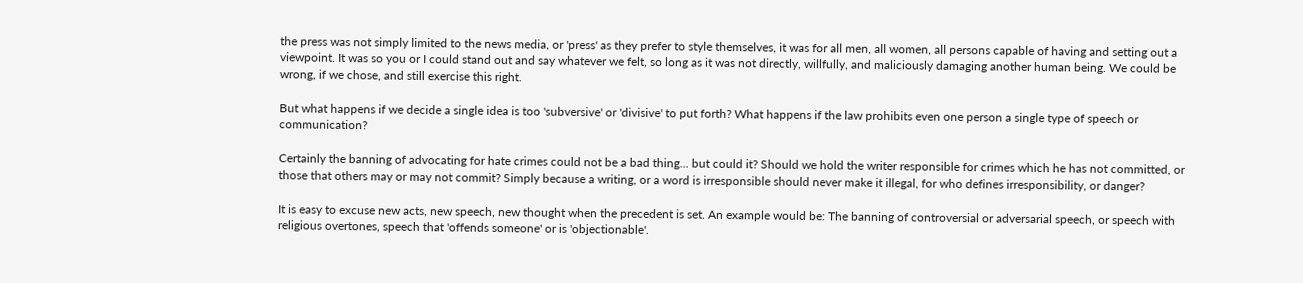the press was not simply limited to the news media, or 'press' as they prefer to style themselves, it was for all men, all women, all persons capable of having and setting out a viewpoint. It was so you or I could stand out and say whatever we felt, so long as it was not directly, willfully, and maliciously damaging another human being. We could be wrong, if we chose, and still exercise this right.

But what happens if we decide a single idea is too 'subversive' or 'divisive' to put forth? What happens if the law prohibits even one person a single type of speech or communication?

Certainly the banning of advocating for hate crimes could not be a bad thing... but could it? Should we hold the writer responsible for crimes which he has not committed, or those that others may or may not commit? Simply because a writing, or a word is irresponsible should never make it illegal, for who defines irresponsibility, or danger?

It is easy to excuse new acts, new speech, new thought when the precedent is set. An example would be: The banning of controversial or adversarial speech, or speech with religious overtones, speech that 'offends someone' or is 'objectionable'.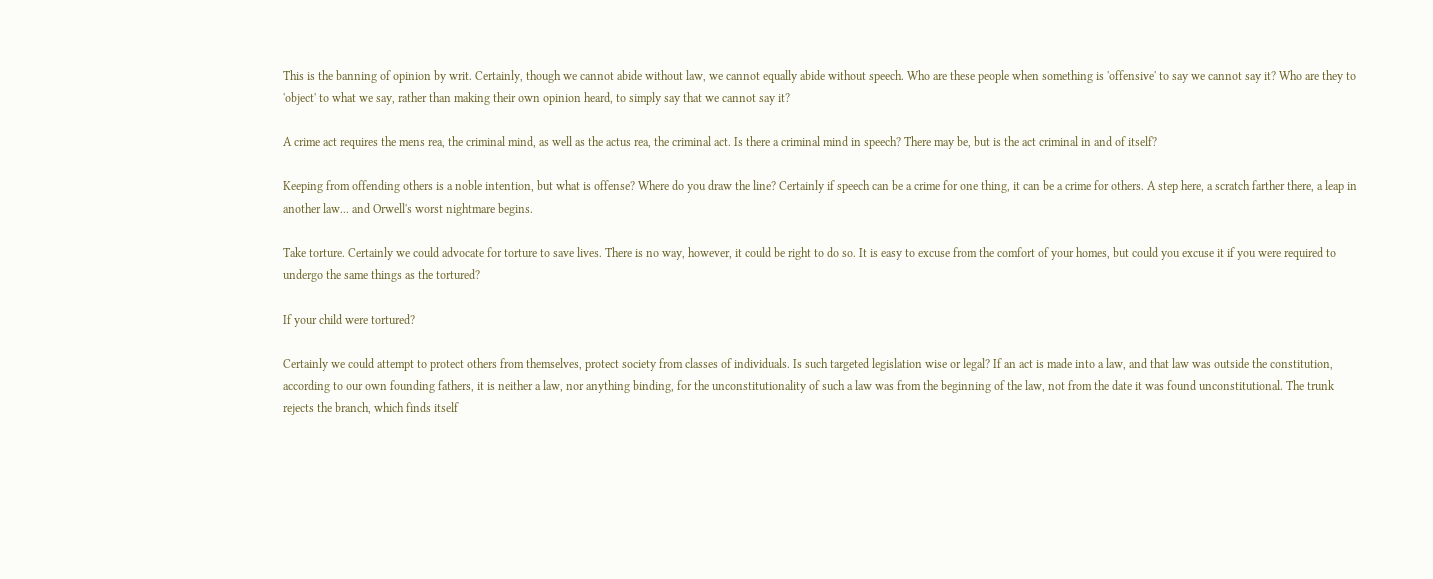This is the banning of opinion by writ. Certainly, though we cannot abide without law, we cannot equally abide without speech. Who are these people when something is 'offensive' to say we cannot say it? Who are they to 'object' to what we say, rather than making their own opinion heard, to simply say that we cannot say it?

A crime act requires the mens rea, the criminal mind, as well as the actus rea, the criminal act. Is there a criminal mind in speech? There may be, but is the act criminal in and of itself?

Keeping from offending others is a noble intention, but what is offense? Where do you draw the line? Certainly if speech can be a crime for one thing, it can be a crime for others. A step here, a scratch farther there, a leap in another law... and Orwell's worst nightmare begins.

Take torture. Certainly we could advocate for torture to save lives. There is no way, however, it could be right to do so. It is easy to excuse from the comfort of your homes, but could you excuse it if you were required to undergo the same things as the tortured?

If your child were tortured?

Certainly we could attempt to protect others from themselves, protect society from classes of individuals. Is such targeted legislation wise or legal? If an act is made into a law, and that law was outside the constitution, according to our own founding fathers, it is neither a law, nor anything binding, for the unconstitutionality of such a law was from the beginning of the law, not from the date it was found unconstitutional. The trunk rejects the branch, which finds itself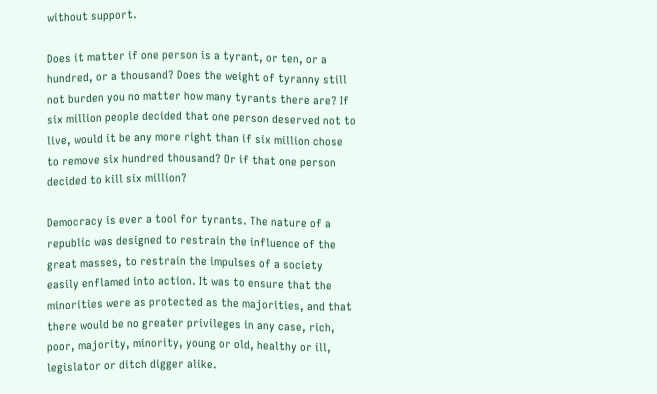without support.

Does it matter if one person is a tyrant, or ten, or a hundred, or a thousand? Does the weight of tyranny still not burden you no matter how many tyrants there are? If six million people decided that one person deserved not to live, would it be any more right than if six million chose to remove six hundred thousand? Or if that one person decided to kill six million?

Democracy is ever a tool for tyrants. The nature of a republic was designed to restrain the influence of the great masses, to restrain the impulses of a society easily enflamed into action. It was to ensure that the minorities were as protected as the majorities, and that there would be no greater privileges in any case, rich, poor, majority, minority, young or old, healthy or ill, legislator or ditch digger alike.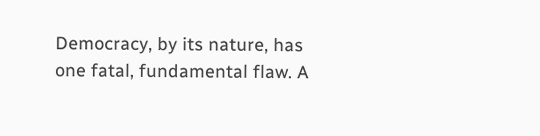Democracy, by its nature, has one fatal, fundamental flaw. A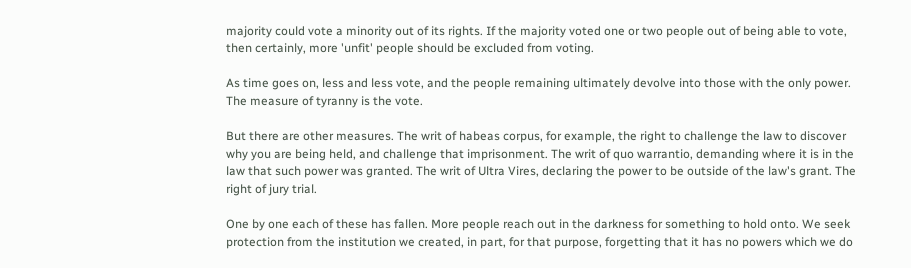majority could vote a minority out of its rights. If the majority voted one or two people out of being able to vote, then certainly, more 'unfit' people should be excluded from voting.

As time goes on, less and less vote, and the people remaining ultimately devolve into those with the only power. The measure of tyranny is the vote.

But there are other measures. The writ of habeas corpus, for example, the right to challenge the law to discover why you are being held, and challenge that imprisonment. The writ of quo warrantio, demanding where it is in the law that such power was granted. The writ of Ultra Vires, declaring the power to be outside of the law's grant. The right of jury trial.

One by one each of these has fallen. More people reach out in the darkness for something to hold onto. We seek protection from the institution we created, in part, for that purpose, forgetting that it has no powers which we do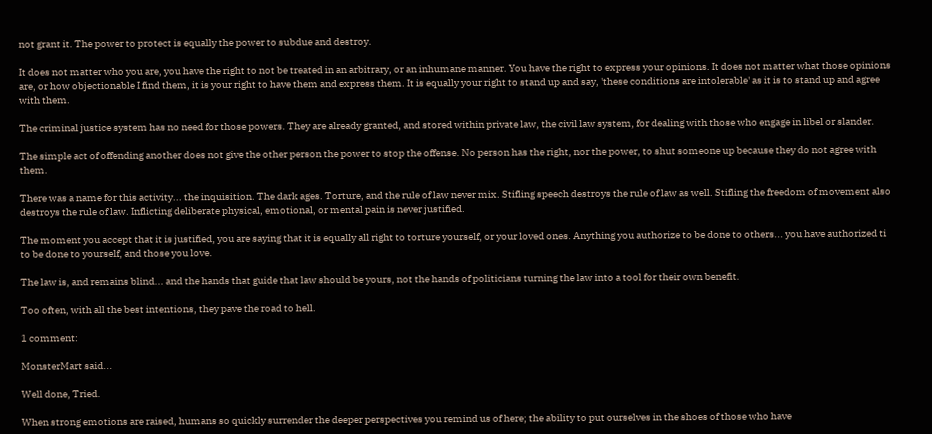not grant it. The power to protect is equally the power to subdue and destroy.

It does not matter who you are, you have the right to not be treated in an arbitrary, or an inhumane manner. You have the right to express your opinions. It does not matter what those opinions are, or how objectionable I find them, it is your right to have them and express them. It is equally your right to stand up and say, 'these conditions are intolerable' as it is to stand up and agree with them.

The criminal justice system has no need for those powers. They are already granted, and stored within private law, the civil law system, for dealing with those who engage in libel or slander.

The simple act of offending another does not give the other person the power to stop the offense. No person has the right, nor the power, to shut someone up because they do not agree with them.

There was a name for this activity... the inquisition. The dark ages. Torture, and the rule of law never mix. Stifling speech destroys the rule of law as well. Stifling the freedom of movement also destroys the rule of law. Inflicting deliberate physical, emotional, or mental pain is never justified.

The moment you accept that it is justified, you are saying that it is equally all right to torture yourself, or your loved ones. Anything you authorize to be done to others... you have authorized ti to be done to yourself, and those you love.

The law is, and remains blind... and the hands that guide that law should be yours, not the hands of politicians turning the law into a tool for their own benefit.

Too often, with all the best intentions, they pave the road to hell.

1 comment:

MonsterMart said...

Well done, Tried.

When strong emotions are raised, humans so quickly surrender the deeper perspectives you remind us of here; the ability to put ourselves in the shoes of those who have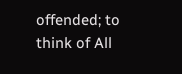offended; to think of All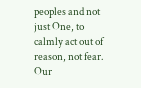peoples and not just One, to calmly act out of reason, not fear. Our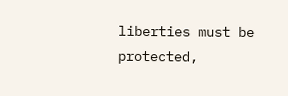liberties must be protected,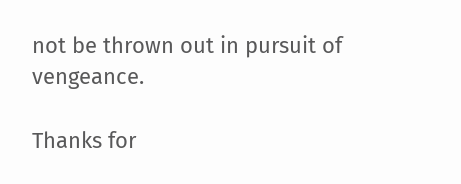not be thrown out in pursuit of vengeance.

Thanks for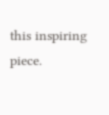this inspiring piece.